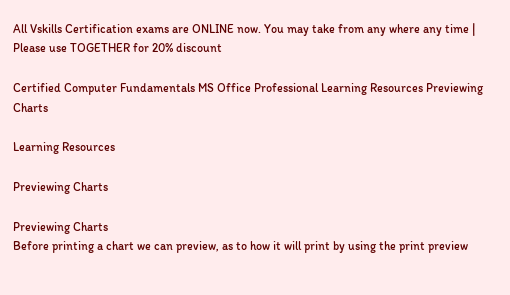All Vskills Certification exams are ONLINE now. You may take from any where any time | Please use TOGETHER for 20% discount

Certified Computer Fundamentals MS Office Professional Learning Resources Previewing Charts

Learning Resources

Previewing Charts

Previewing Charts
Before printing a chart we can preview, as to how it will print by using the print preview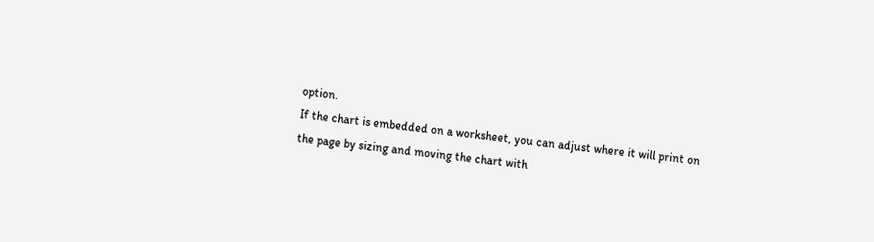option.
If the chart is embedded on a worksheet, you can adjust where it will print on the page by sizing and moving the chart with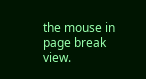the mouse in page break view.